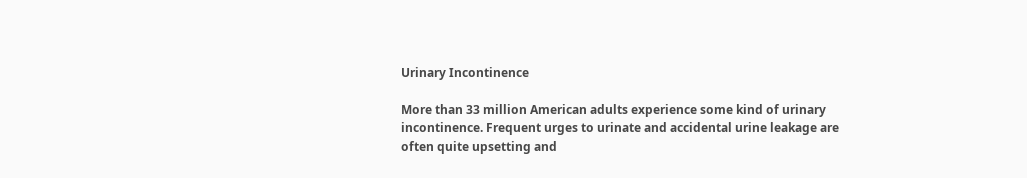Urinary Incontinence

More than 33 million American adults experience some kind of urinary incontinence. Frequent urges to urinate and accidental urine leakage are often quite upsetting and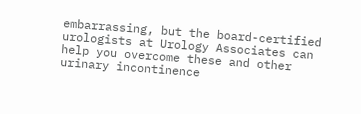embarrassing, but the board-certified urologists at Urology Associates can help you overcome these and other urinary incontinence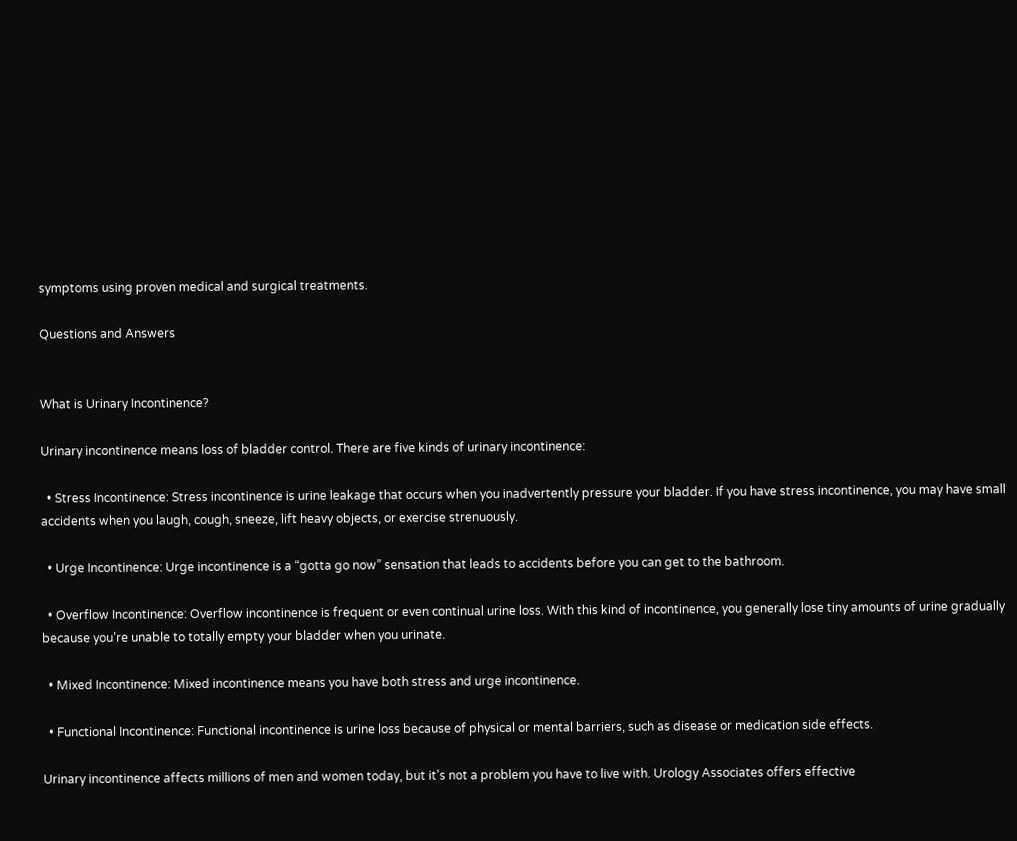symptoms using proven medical and surgical treatments.

Questions and Answers


What is Urinary Incontinence?

Urinary incontinence means loss of bladder control. There are five kinds of urinary incontinence:

  • Stress Incontinence: Stress incontinence is urine leakage that occurs when you inadvertently pressure your bladder. If you have stress incontinence, you may have small accidents when you laugh, cough, sneeze, lift heavy objects, or exercise strenuously.

  • Urge Incontinence: Urge incontinence is a “gotta go now” sensation that leads to accidents before you can get to the bathroom.

  • Overflow Incontinence: Overflow incontinence is frequent or even continual urine loss. With this kind of incontinence, you generally lose tiny amounts of urine gradually because you’re unable to totally empty your bladder when you urinate.

  • Mixed Incontinence: Mixed incontinence means you have both stress and urge incontinence.

  • Functional Incontinence: Functional incontinence is urine loss because of physical or mental barriers, such as disease or medication side effects.

Urinary incontinence affects millions of men and women today, but it’s not a problem you have to live with. Urology Associates offers effective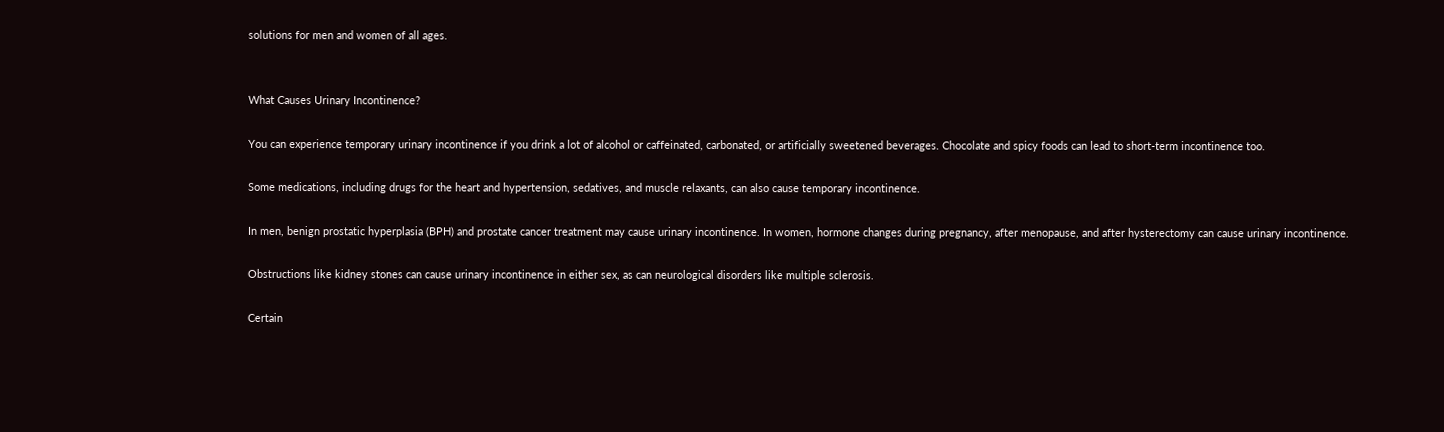solutions for men and women of all ages.


What Causes Urinary Incontinence?

You can experience temporary urinary incontinence if you drink a lot of alcohol or caffeinated, carbonated, or artificially sweetened beverages. Chocolate and spicy foods can lead to short-term incontinence too.

Some medications, including drugs for the heart and hypertension, sedatives, and muscle relaxants, can also cause temporary incontinence.

In men, benign prostatic hyperplasia (BPH) and prostate cancer treatment may cause urinary incontinence. In women, hormone changes during pregnancy, after menopause, and after hysterectomy can cause urinary incontinence.

Obstructions like kidney stones can cause urinary incontinence in either sex, as can neurological disorders like multiple sclerosis.

Certain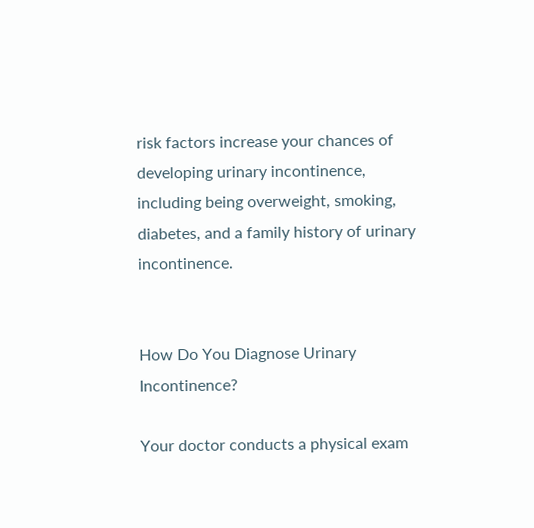risk factors increase your chances of developing urinary incontinence, including being overweight, smoking, diabetes, and a family history of urinary incontinence.


How Do You Diagnose Urinary Incontinence?

Your doctor conducts a physical exam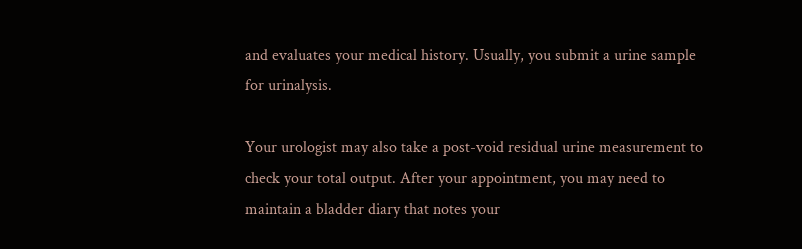and evaluates your medical history. Usually, you submit a urine sample for urinalysis.

Your urologist may also take a post-void residual urine measurement to check your total output. After your appointment, you may need to maintain a bladder diary that notes your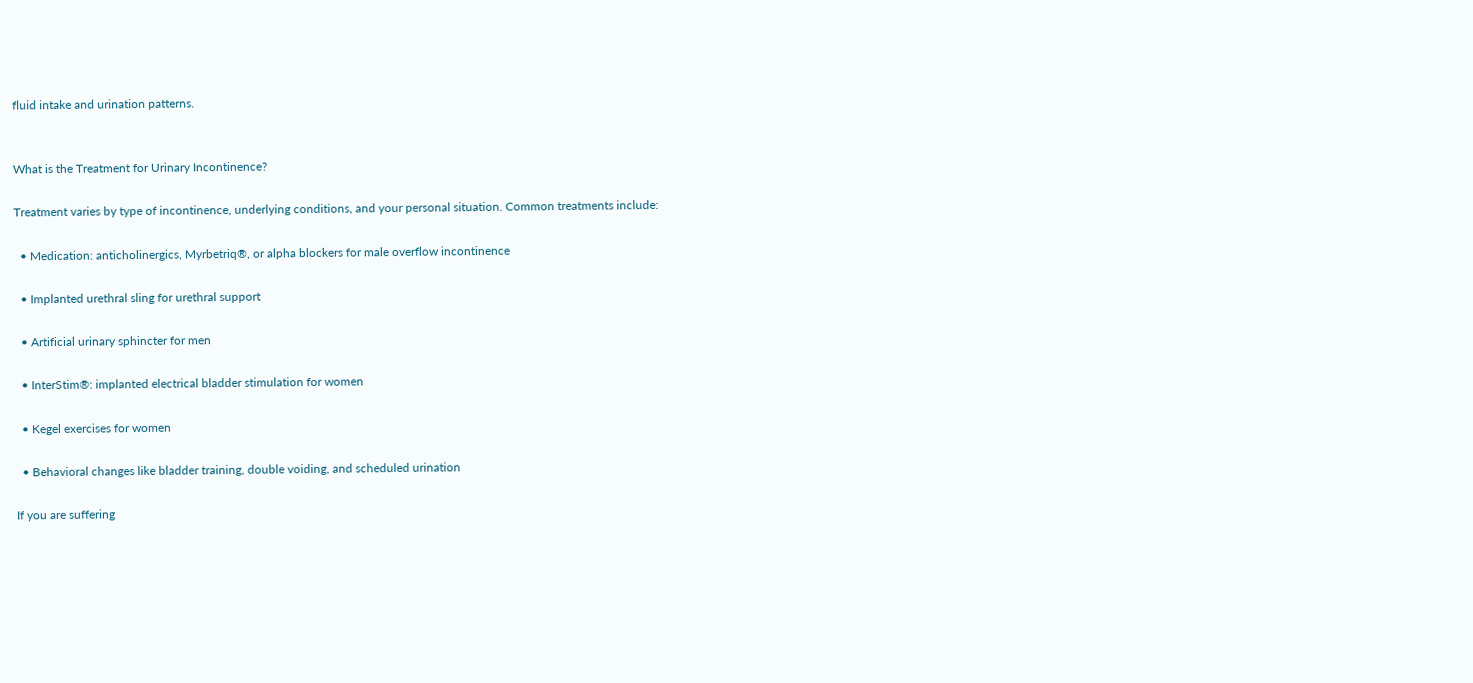fluid intake and urination patterns.


What is the Treatment for Urinary Incontinence?

Treatment varies by type of incontinence, underlying conditions, and your personal situation. Common treatments include:

  • Medication: anticholinergics, Myrbetriq®, or alpha blockers for male overflow incontinence

  • Implanted urethral sling for urethral support

  • Artificial urinary sphincter for men

  • InterStim®: implanted electrical bladder stimulation for women

  • Kegel exercises for women

  • Behavioral changes like bladder training, double voiding, and scheduled urination

If you are suffering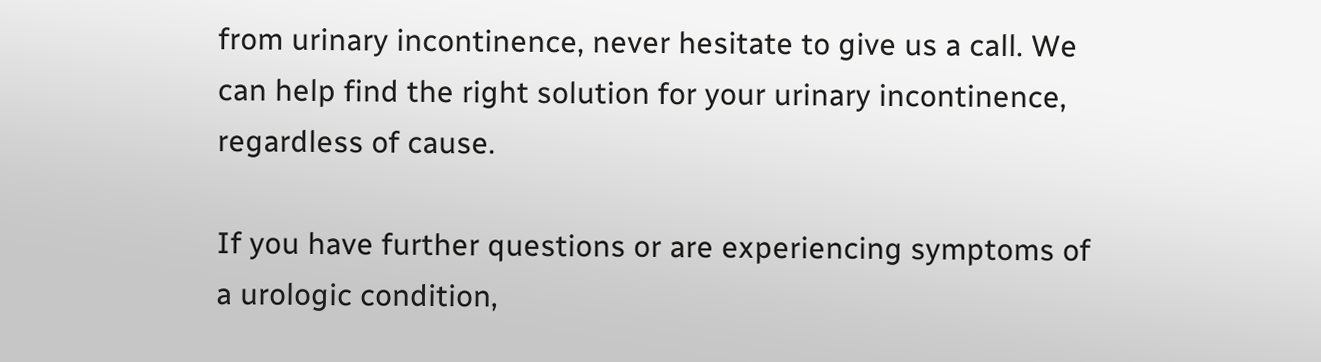from urinary incontinence, never hesitate to give us a call. We can help find the right solution for your urinary incontinence, regardless of cause.

If you have further questions or are experiencing symptoms of a urologic condition,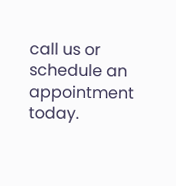call us or schedule an appointment today.